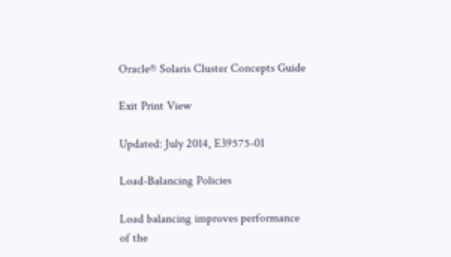Oracle® Solaris Cluster Concepts Guide

Exit Print View

Updated: July 2014, E39575-01

Load-Balancing Policies

Load balancing improves performance of the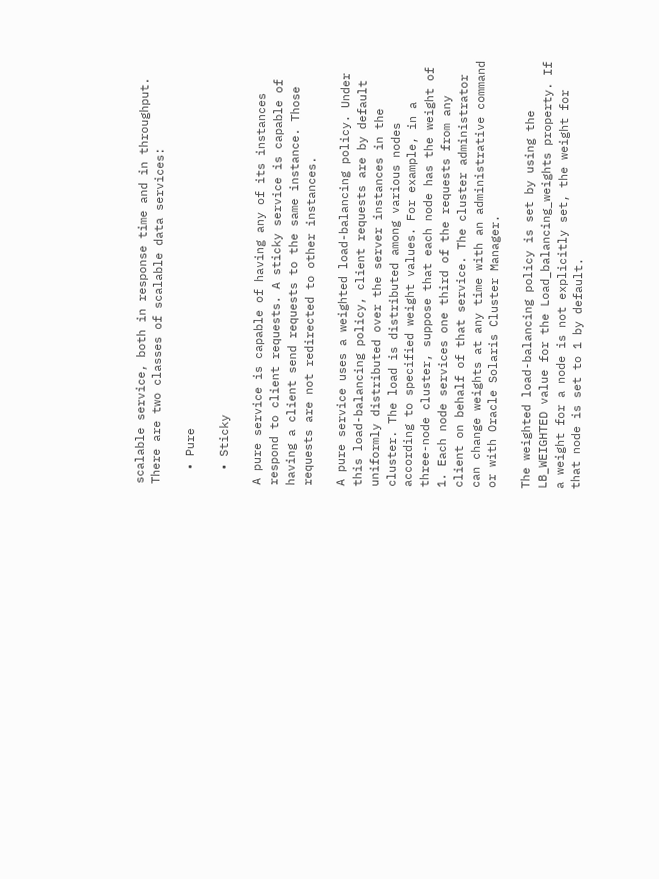scalable service, both in response time and in throughput. There are two classes of scalable data services:

  • Pure

  • Sticky

A pure service is capable of having any of its instances respond to client requests. A sticky service is capable of having a client send requests to the same instance. Those requests are not redirected to other instances.

A pure service uses a weighted load-balancing policy. Under this load-balancing policy, client requests are by default uniformly distributed over the server instances in the cluster. The load is distributed among various nodes according to specified weight values. For example, in a three-node cluster, suppose that each node has the weight of 1. Each node services one third of the requests from any client on behalf of that service. The cluster administrator can change weights at any time with an administrative command or with Oracle Solaris Cluster Manager.

The weighted load-balancing policy is set by using the LB_WEIGHTED value for the Load_balancing_weights property. If a weight for a node is not explicitly set, the weight for that node is set to 1 by default.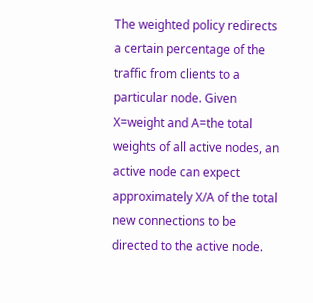The weighted policy redirects a certain percentage of the traffic from clients to a particular node. Given X=weight and A=the total weights of all active nodes, an active node can expect approximately X/A of the total new connections to be directed to the active node.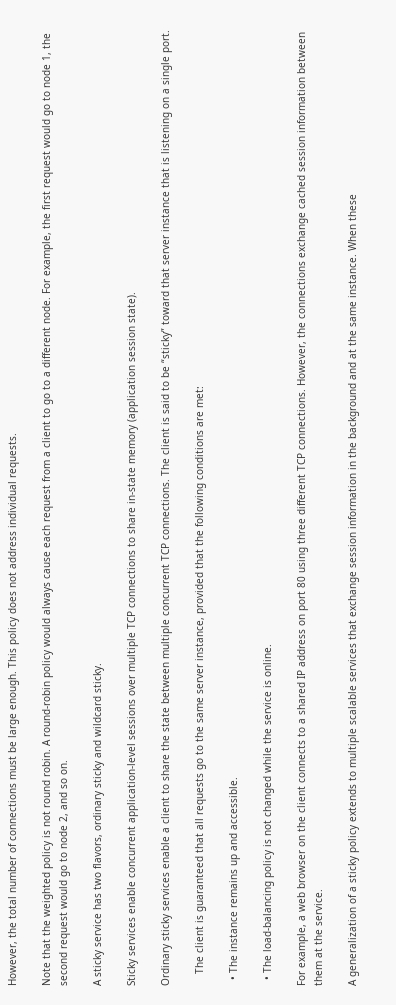However, the total number of connections must be large enough. This policy does not address individual requests.

Note that the weighted policy is not round robin. A round-robin policy would always cause each request from a client to go to a different node. For example, the first request would go to node 1, the second request would go to node 2, and so on.

A sticky service has two flavors, ordinary sticky and wildcard sticky.

Sticky services enable concurrent application-level sessions over multiple TCP connections to share in-state memory (application session state).

Ordinary sticky services enable a client to share the state between multiple concurrent TCP connections. The client is said to be “sticky” toward that server instance that is listening on a single port.

    The client is guaranteed that all requests go to the same server instance, provided that the following conditions are met:

  • The instance remains up and accessible.

  • The load-balancing policy is not changed while the service is online.

For example, a web browser on the client connects to a shared IP address on port 80 using three different TCP connections. However, the connections exchange cached session information between them at the service.

A generalization of a sticky policy extends to multiple scalable services that exchange session information in the background and at the same instance. When these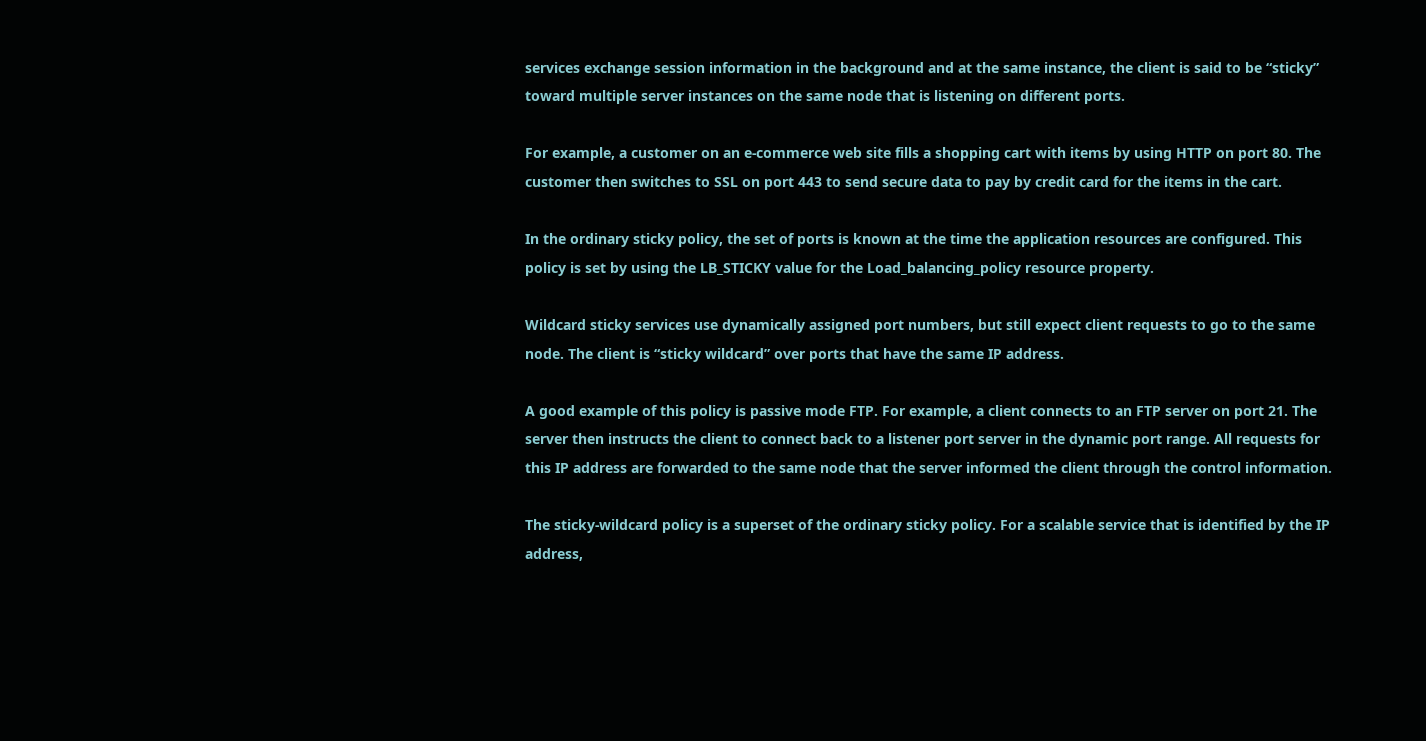services exchange session information in the background and at the same instance, the client is said to be “sticky” toward multiple server instances on the same node that is listening on different ports.

For example, a customer on an e-commerce web site fills a shopping cart with items by using HTTP on port 80. The customer then switches to SSL on port 443 to send secure data to pay by credit card for the items in the cart.

In the ordinary sticky policy, the set of ports is known at the time the application resources are configured. This policy is set by using the LB_STICKY value for the Load_balancing_policy resource property.

Wildcard sticky services use dynamically assigned port numbers, but still expect client requests to go to the same node. The client is “sticky wildcard” over ports that have the same IP address.

A good example of this policy is passive mode FTP. For example, a client connects to an FTP server on port 21. The server then instructs the client to connect back to a listener port server in the dynamic port range. All requests for this IP address are forwarded to the same node that the server informed the client through the control information.

The sticky-wildcard policy is a superset of the ordinary sticky policy. For a scalable service that is identified by the IP address,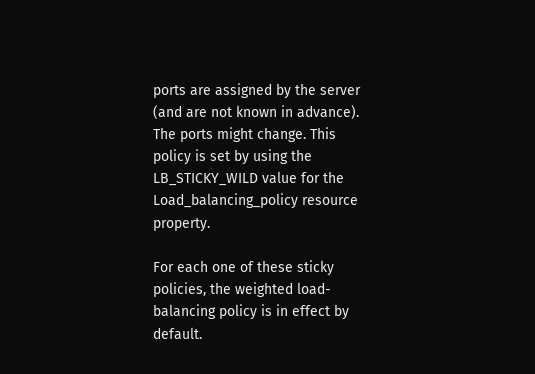ports are assigned by the server (and are not known in advance). The ports might change. This policy is set by using the LB_STICKY_WILD value for the Load_balancing_policy resource property.

For each one of these sticky policies, the weighted load-balancing policy is in effect by default.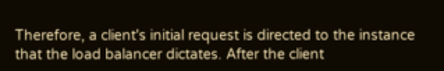Therefore, a client's initial request is directed to the instance that the load balancer dictates. After the client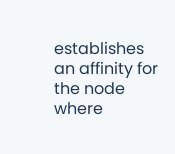establishes an affinity for the node where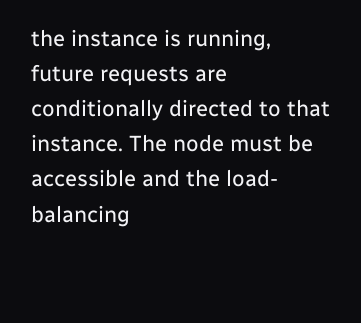the instance is running, future requests are conditionally directed to that instance. The node must be accessible and the load-balancing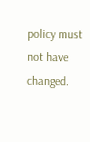policy must not have changed.